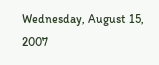Wednesday, August 15, 2007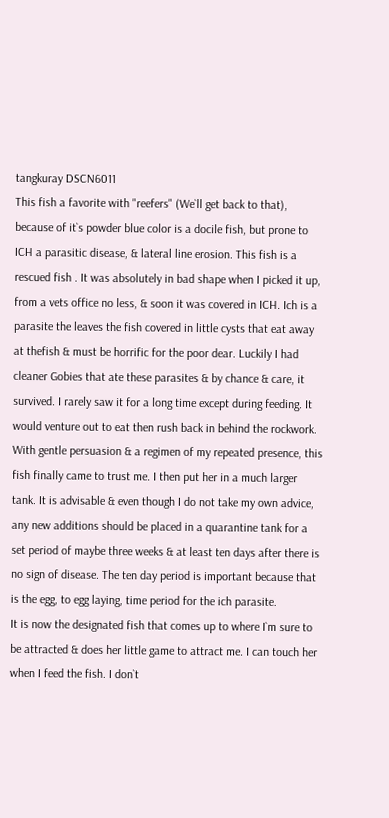tangkuray DSCN6011
This fish a favorite with "reefers" (We`ll get back to that), because of it`s powder blue color is a docile fish, but prone to ICH a parasitic disease, & lateral line erosion. This fish is a rescued fish . It was absolutely in bad shape when I picked it up, from a vets office no less, & soon it was covered in ICH. Ich is a parasite the leaves the fish covered in little cysts that eat away at thefish & must be horrific for the poor dear. Luckily I had cleaner Gobies that ate these parasites & by chance & care, it survived. I rarely saw it for a long time except during feeding. It would venture out to eat then rush back in behind the rockwork. With gentle persuasion & a regimen of my repeated presence, this fish finally came to trust me. I then put her in a much larger tank. It is advisable & even though I do not take my own advice, any new additions should be placed in a quarantine tank for a set period of maybe three weeks & at least ten days after there is no sign of disease. The ten day period is important because that is the egg, to egg laying, time period for the ich parasite.
It is now the designated fish that comes up to where I`m sure to be attracted & does her little game to attract me. I can touch her when I feed the fish. I don`t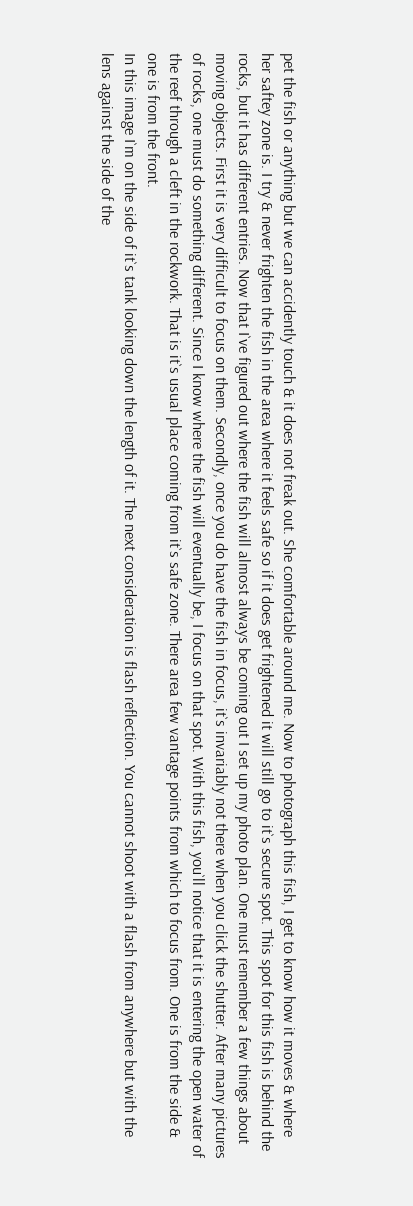pet the fish or anything but we can accidently touch & it does not freak out. She comfortable around me. Now to photograph this fish, I get to know how it moves & where her saftey zone is. I try & never frighten the fish in the area where it feels safe so if it does get frightened it will still go to it`s secure spot. This spot for this fish is behind the rocks, but it has different entries. Now that I`ve figured out where the fish will almost always be coming out I set up my photo plan. One must remember a few things about moving objects. First it is very difficult to focus on them. Secondly, once you do have the fish in focus, it`s invariably not there when you click the shutter. After many pictures of rocks, one must do something different. Since I know where the fish will eventually be, I focus on that spot. With this fish, you`ll notice that it is entering the open water of the reef through a cleft in the rockwork. That is it`s usual place coming from it`s safe zone. There area few vantage points from which to focus from. One is from the side & one is from the front.
In this image I`m on the side of it`s tank looking down the length of it. The next consideration is flash reflection. You cannot shoot with a flash from anywhere but with the lens against the side of the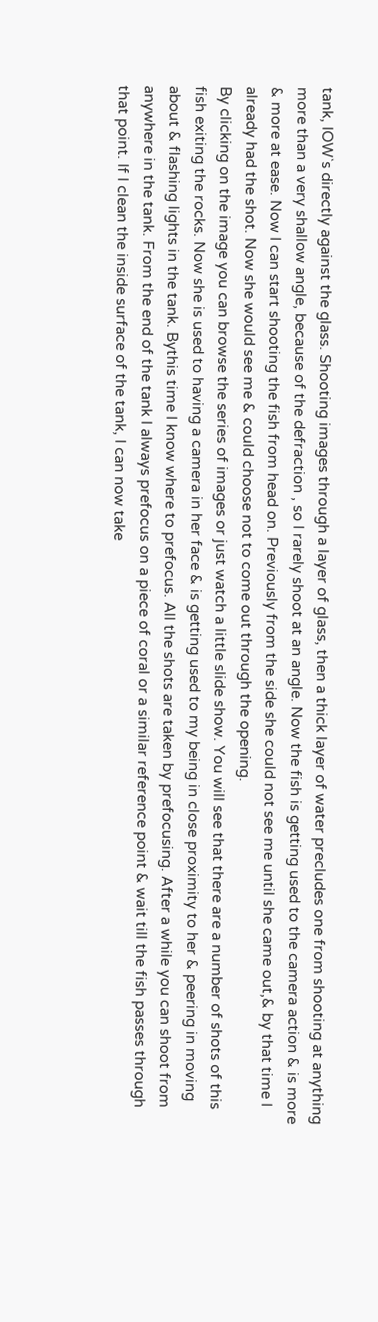tank, IOW`s directly against the glass. Shooting images through a layer of glass, then a thick layer of water precludes one from shooting at anything more than a very shallow angle, because of the defraction , so I rarely shoot at an angle. Now the fish is getting used to the camera action & is more & more at ease. Now I can start shooting the fish from head on. Previously from the side she could not see me until she came out,& by that time I already had the shot. Now she would see me & could choose not to come out through the opening.
By clicking on the image you can browse the series of images or just watch a little slide show. You will see that there are a number of shots of this fish exiting the rocks. Now she is used to having a camera in her face & is getting used to my being in close proximity to her & peering in moving about & flashing lights in the tank. Bythis time I know where to prefocus. All the shots are taken by prefocusing. After a while you can shoot from anywhere in the tank. From the end of the tank I always prefocus on a piece of coral or a similar reference point & wait till the fish passes through that point. If I clean the inside surface of the tank, I can now take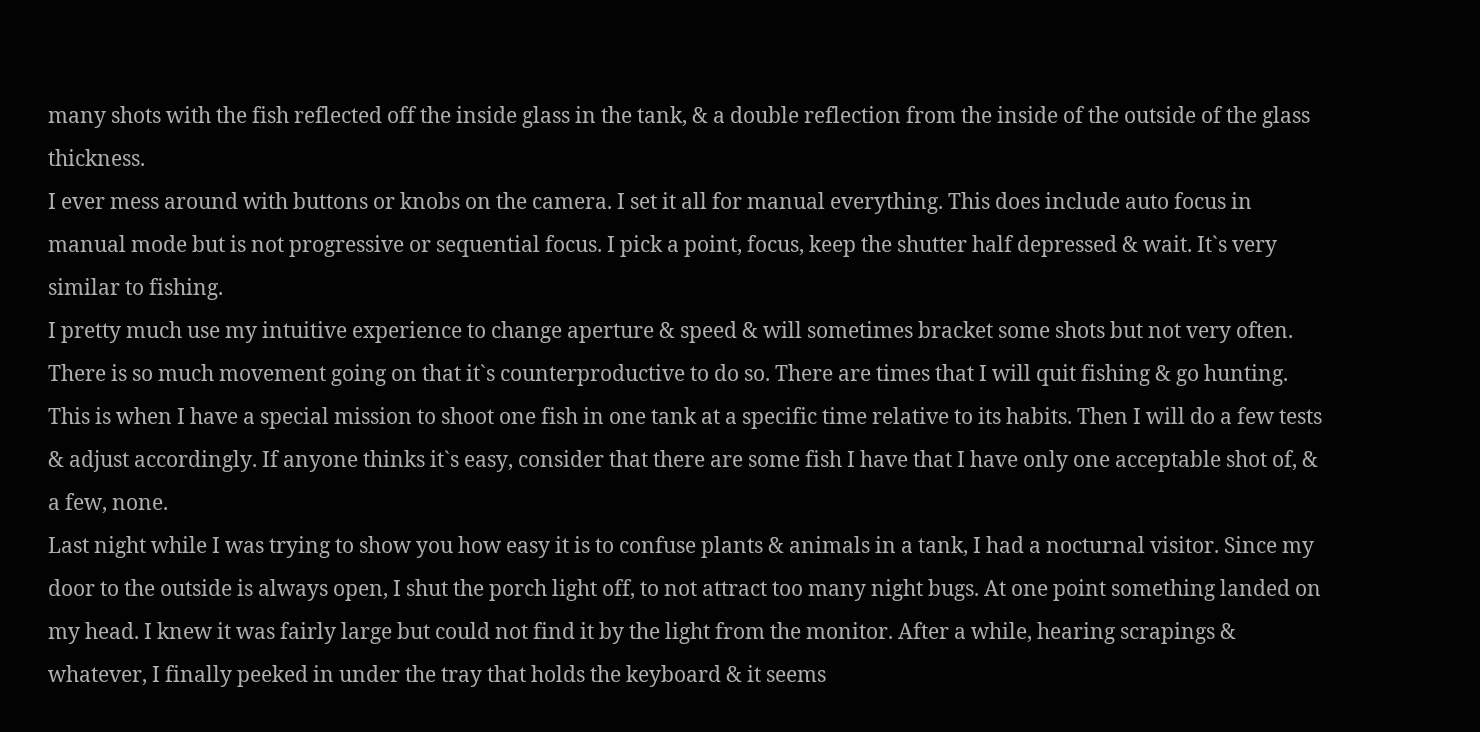many shots with the fish reflected off the inside glass in the tank, & a double reflection from the inside of the outside of the glass thickness.
I ever mess around with buttons or knobs on the camera. I set it all for manual everything. This does include auto focus in manual mode but is not progressive or sequential focus. I pick a point, focus, keep the shutter half depressed & wait. It`s very similar to fishing.
I pretty much use my intuitive experience to change aperture & speed & will sometimes bracket some shots but not very often. There is so much movement going on that it`s counterproductive to do so. There are times that I will quit fishing & go hunting. This is when I have a special mission to shoot one fish in one tank at a specific time relative to its habits. Then I will do a few tests & adjust accordingly. If anyone thinks it`s easy, consider that there are some fish I have that I have only one acceptable shot of, & a few, none.
Last night while I was trying to show you how easy it is to confuse plants & animals in a tank, I had a nocturnal visitor. Since my door to the outside is always open, I shut the porch light off, to not attract too many night bugs. At one point something landed on my head. I knew it was fairly large but could not find it by the light from the monitor. After a while, hearing scrapings & whatever, I finally peeked in under the tray that holds the keyboard & it seems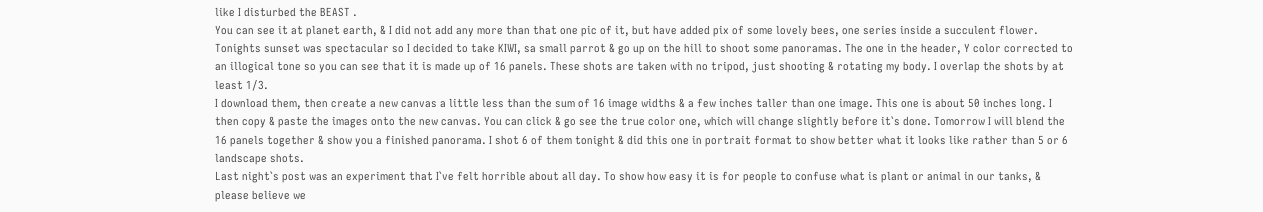like I disturbed the BEAST .
You can see it at planet earth, & I did not add any more than that one pic of it, but have added pix of some lovely bees, one series inside a succulent flower. Tonights sunset was spectacular so I decided to take KIWI, sa small parrot & go up on the hill to shoot some panoramas. The one in the header, Y color corrected to an illogical tone so you can see that it is made up of 16 panels. These shots are taken with no tripod, just shooting & rotating my body. I overlap the shots by at least 1/3.
I download them, then create a new canvas a little less than the sum of 16 image widths & a few inches taller than one image. This one is about 50 inches long. I then copy & paste the images onto the new canvas. You can click & go see the true color one, which will change slightly before it`s done. Tomorrow I will blend the 16 panels together & show you a finished panorama. I shot 6 of them tonight & did this one in portrait format to show better what it looks like rather than 5 or 6 landscape shots.
Last night`s post was an experiment that I`ve felt horrible about all day. To show how easy it is for people to confuse what is plant or animal in our tanks, & please believe we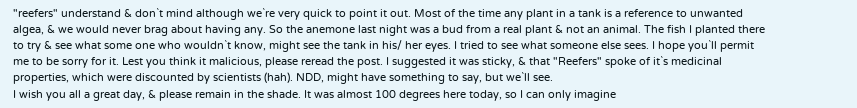"reefers" understand & don`t mind although we`re very quick to point it out. Most of the time any plant in a tank is a reference to unwanted algea, & we would never brag about having any. So the anemone last night was a bud from a real plant & not an animal. The fish I planted there to try & see what some one who wouldn`t know, might see the tank in his/ her eyes. I tried to see what someone else sees. I hope you`ll permit me to be sorry for it. Lest you think it malicious, please reread the post. I suggested it was sticky, & that "Reefers" spoke of it`s medicinal properties, which were discounted by scientists (hah). NDD, might have something to say, but we`ll see.
I wish you all a great day, & please remain in the shade. It was almost 100 degrees here today, so I can only imagine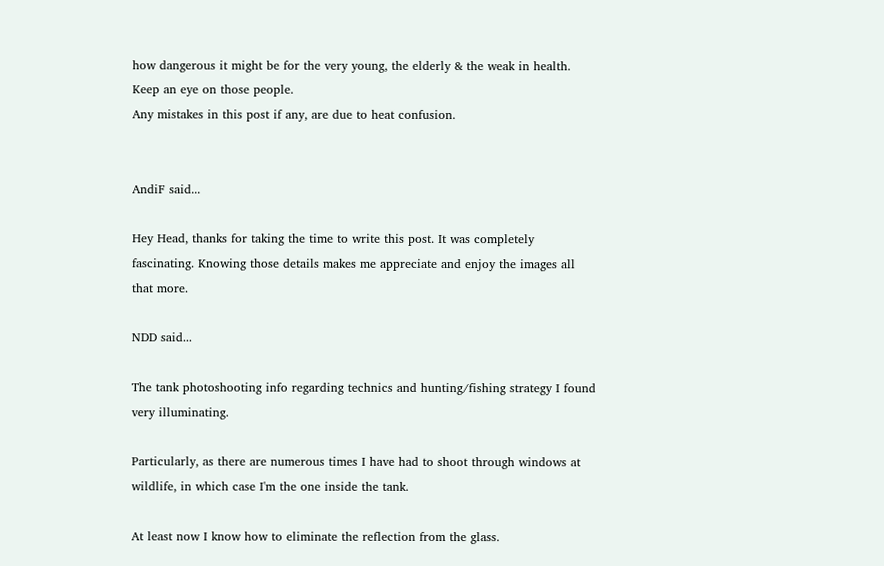how dangerous it might be for the very young, the elderly & the weak in health. Keep an eye on those people.
Any mistakes in this post if any, are due to heat confusion.


AndiF said...

Hey Head, thanks for taking the time to write this post. It was completely fascinating. Knowing those details makes me appreciate and enjoy the images all that more.

NDD said...

The tank photoshooting info regarding technics and hunting/fishing strategy I found very illuminating.

Particularly, as there are numerous times I have had to shoot through windows at wildlife, in which case I'm the one inside the tank.

At least now I know how to eliminate the reflection from the glass.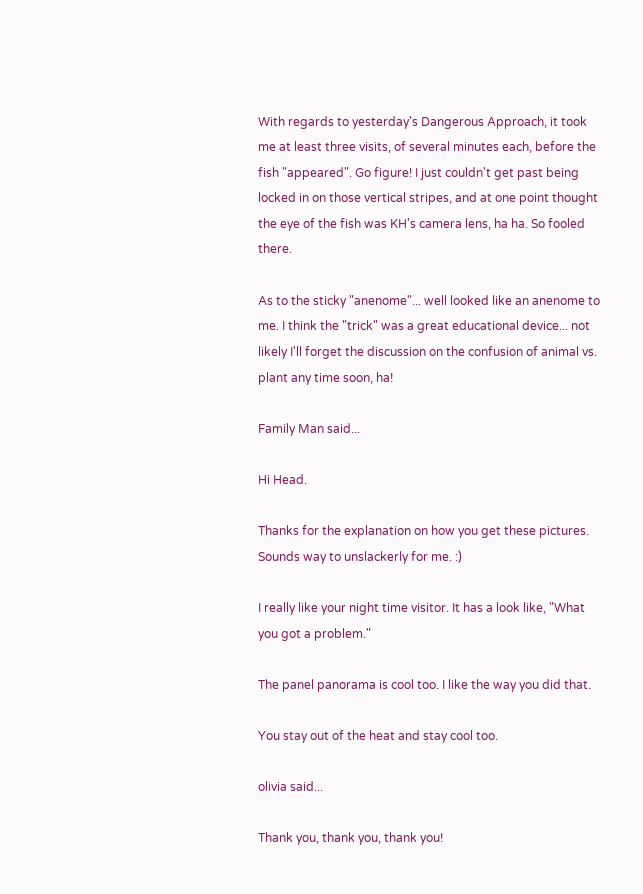With regards to yesterday's Dangerous Approach, it took me at least three visits, of several minutes each, before the fish "appeared". Go figure! I just couldn't get past being locked in on those vertical stripes, and at one point thought the eye of the fish was KH's camera lens, ha ha. So fooled there.

As to the sticky "anenome"... well looked like an anenome to me. I think the "trick" was a great educational device... not likely I'll forget the discussion on the confusion of animal vs. plant any time soon, ha!

Family Man said...

Hi Head.

Thanks for the explanation on how you get these pictures. Sounds way to unslackerly for me. :)

I really like your night time visitor. It has a look like, "What you got a problem."

The panel panorama is cool too. I like the way you did that.

You stay out of the heat and stay cool too.

olivia said...

Thank you, thank you, thank you!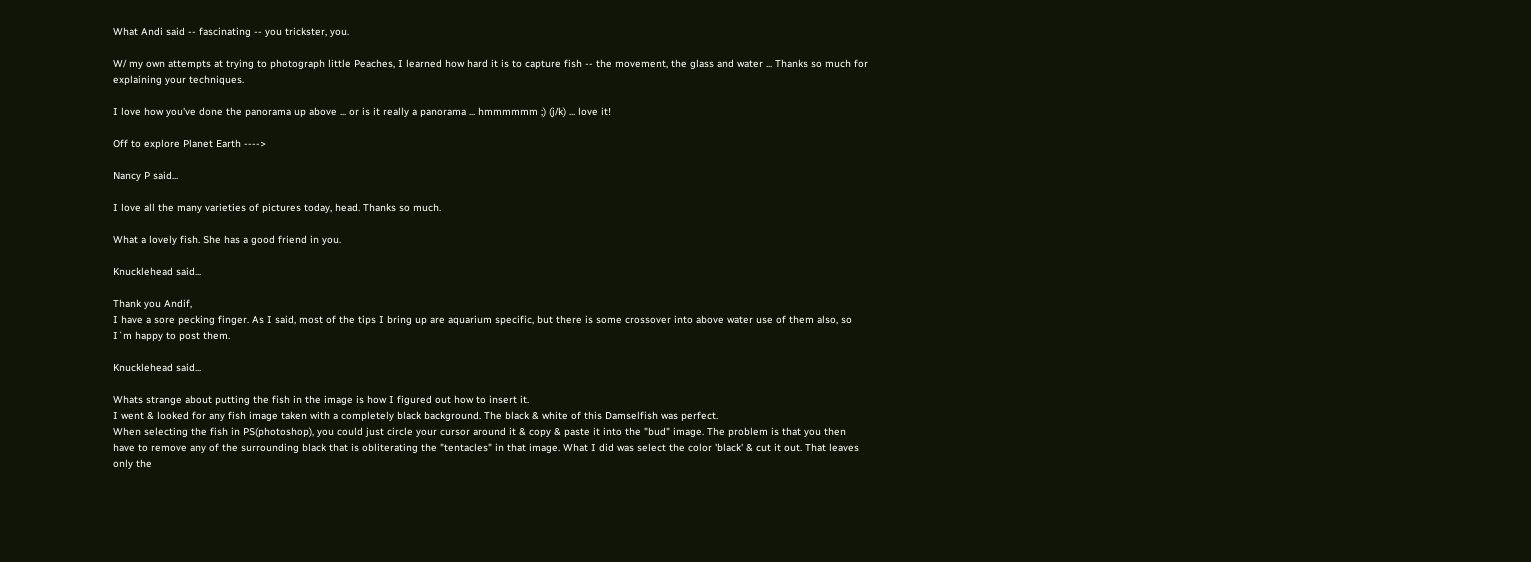What Andi said -- fascinating -- you trickster, you.

W/ my own attempts at trying to photograph little Peaches, I learned how hard it is to capture fish -- the movement, the glass and water ... Thanks so much for explaining your techniques.

I love how you've done the panorama up above ... or is it really a panorama ... hmmmmmm ;) (j/k) ... love it!

Off to explore Planet Earth ---->

Nancy P said...

I love all the many varieties of pictures today, head. Thanks so much.

What a lovely fish. She has a good friend in you.

Knucklehead said...

Thank you Andif,
I have a sore pecking finger. As I said, most of the tips I bring up are aquarium specific, but there is some crossover into above water use of them also, so I`m happy to post them.

Knucklehead said...

Whats strange about putting the fish in the image is how I figured out how to insert it.
I went & looked for any fish image taken with a completely black background. The black & white of this Damselfish was perfect.
When selecting the fish in PS(photoshop), you could just circle your cursor around it & copy & paste it into the "bud" image. The problem is that you then have to remove any of the surrounding black that is obliterating the "tentacles" in that image. What I did was select the color 'black' & cut it out. That leaves only the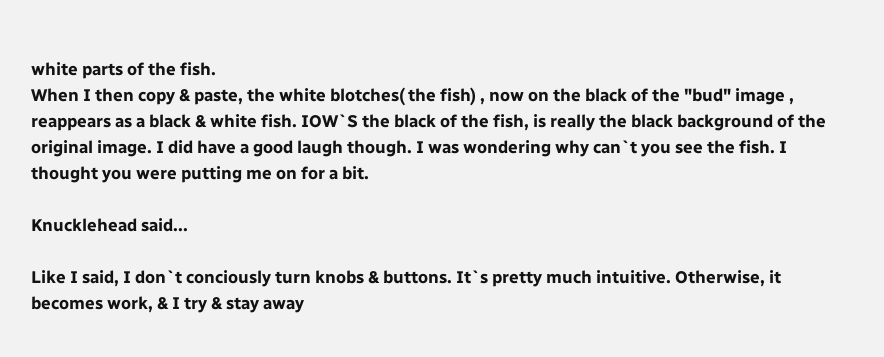white parts of the fish.
When I then copy & paste, the white blotches( the fish) , now on the black of the "bud" image , reappears as a black & white fish. IOW`S the black of the fish, is really the black background of the original image. I did have a good laugh though. I was wondering why can`t you see the fish. I thought you were putting me on for a bit.

Knucklehead said...

Like I said, I don`t conciously turn knobs & buttons. It`s pretty much intuitive. Otherwise, it becomes work, & I try & stay away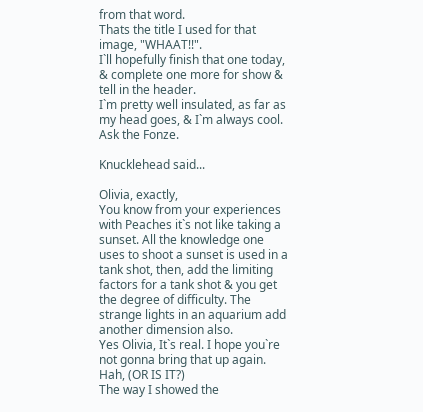from that word.
Thats the title I used for that image, "WHAAT!!".
I`ll hopefully finish that one today, & complete one more for show & tell in the header.
I`m pretty well insulated, as far as my head goes, & I`m always cool. Ask the Fonze.

Knucklehead said...

Olivia, exactly,
You know from your experiences with Peaches it`s not like taking a sunset. All the knowledge one uses to shoot a sunset is used in a tank shot, then, add the limiting factors for a tank shot & you get the degree of difficulty. The strange lights in an aquarium add another dimension also.
Yes Olivia, It`s real. I hope you`re not gonna bring that up again. Hah, (OR IS IT?)
The way I showed the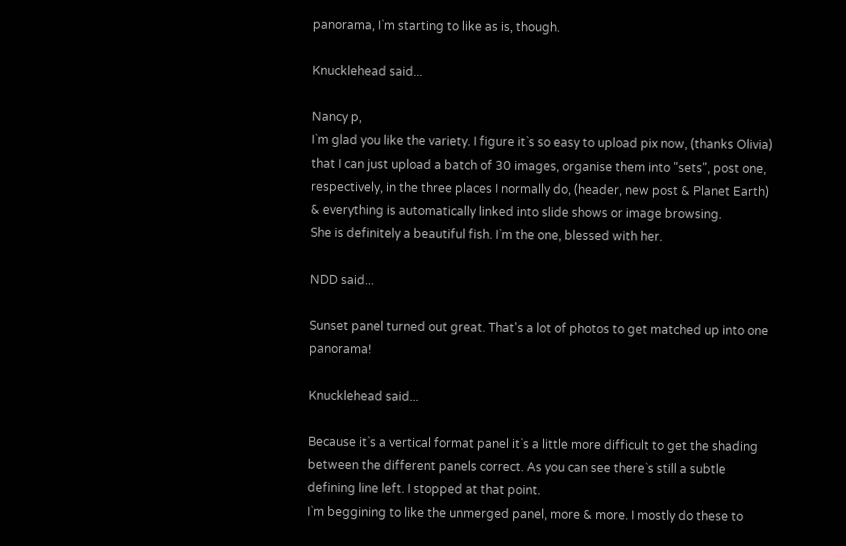panorama, I`m starting to like as is, though.

Knucklehead said...

Nancy p,
I`m glad you like the variety. I figure it`s so easy to upload pix now, (thanks Olivia) that I can just upload a batch of 30 images, organise them into "sets", post one, respectively, in the three places I normally do, (header, new post & Planet Earth) & everything is automatically linked into slide shows or image browsing.
She is definitely a beautiful fish. I`m the one, blessed with her.

NDD said...

Sunset panel turned out great. That's a lot of photos to get matched up into one panorama!

Knucklehead said...

Because it`s a vertical format panel it`s a little more difficult to get the shading between the different panels correct. As you can see there`s still a subtle defining line left. I stopped at that point.
I`m beggining to like the unmerged panel, more & more. I mostly do these to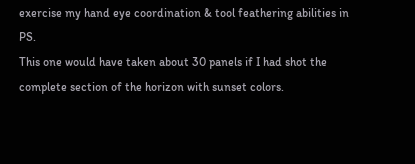exercise my hand eye coordination & tool feathering abilities in PS.
This one would have taken about 30 panels if I had shot the complete section of the horizon with sunset colors.